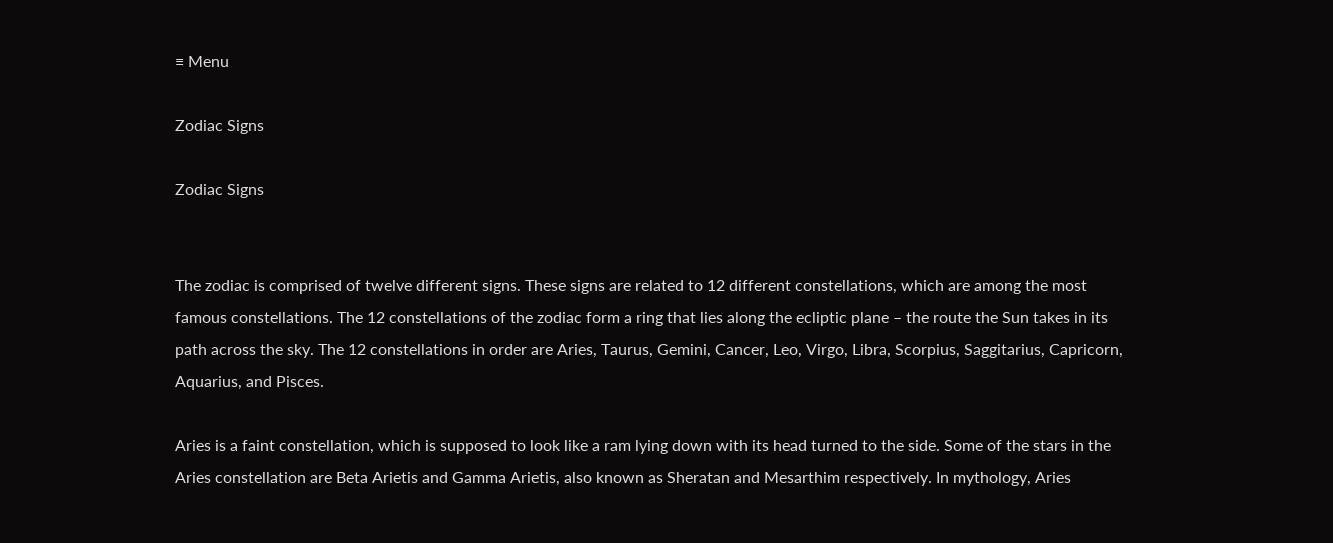≡ Menu

Zodiac Signs

Zodiac Signs


The zodiac is comprised of twelve different signs. These signs are related to 12 different constellations, which are among the most famous constellations. The 12 constellations of the zodiac form a ring that lies along the ecliptic plane – the route the Sun takes in its path across the sky. The 12 constellations in order are Aries, Taurus, Gemini, Cancer, Leo, Virgo, Libra, Scorpius, Saggitarius, Capricorn, Aquarius, and Pisces.

Aries is a faint constellation, which is supposed to look like a ram lying down with its head turned to the side. Some of the stars in the Aries constellation are Beta Arietis and Gamma Arietis, also known as Sheratan and Mesarthim respectively. In mythology, Aries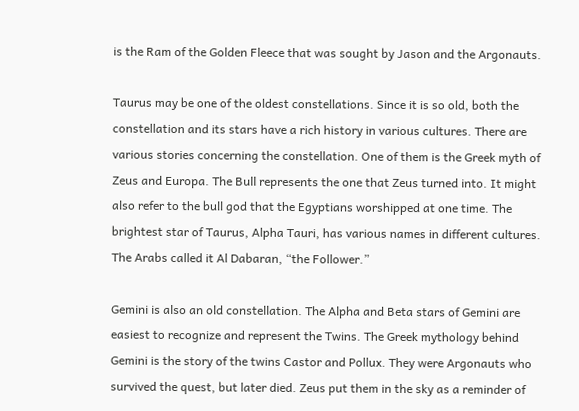is the Ram of the Golden Fleece that was sought by Jason and the Argonauts.

Taurus may be one of the oldest constellations. Since it is so old, both the constellation and its stars have a rich history in various cultures. There are various stories concerning the constellation. One of them is the Greek myth of Zeus and Europa. The Bull represents the one that Zeus turned into. It might also refer to the bull god that the Egyptians worshipped at one time. The brightest star of Taurus, Alpha Tauri, has various names in different cultures. The Arabs called it Al Dabaran, “the Follower.”

Gemini is also an old constellation. The Alpha and Beta stars of Gemini are easiest to recognize and represent the Twins. The Greek mythology behind Gemini is the story of the twins Castor and Pollux. They were Argonauts who survived the quest, but later died. Zeus put them in the sky as a reminder of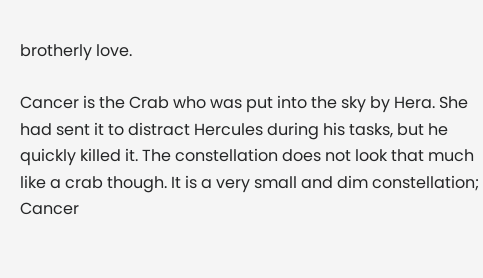brotherly love.

Cancer is the Crab who was put into the sky by Hera. She had sent it to distract Hercules during his tasks, but he quickly killed it. The constellation does not look that much like a crab though. It is a very small and dim constellation; Cancer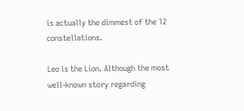is actually the dimmest of the 12 constellations.

Leo is the Lion. Although the most well-known story regarding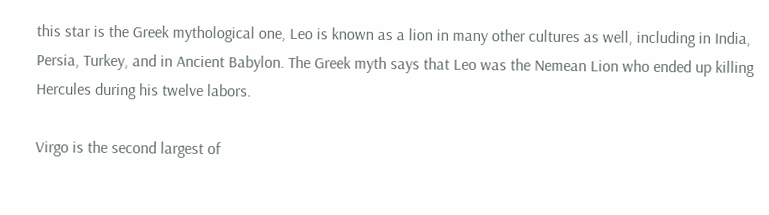this star is the Greek mythological one, Leo is known as a lion in many other cultures as well, including in India, Persia, Turkey, and in Ancient Babylon. The Greek myth says that Leo was the Nemean Lion who ended up killing Hercules during his twelve labors.

Virgo is the second largest of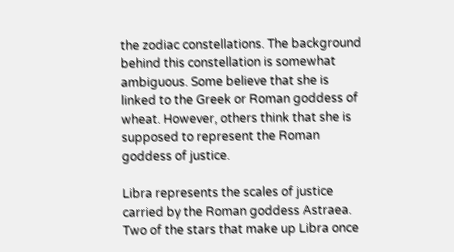the zodiac constellations. The background behind this constellation is somewhat ambiguous. Some believe that she is linked to the Greek or Roman goddess of wheat. However, others think that she is supposed to represent the Roman goddess of justice.

Libra represents the scales of justice carried by the Roman goddess Astraea. Two of the stars that make up Libra once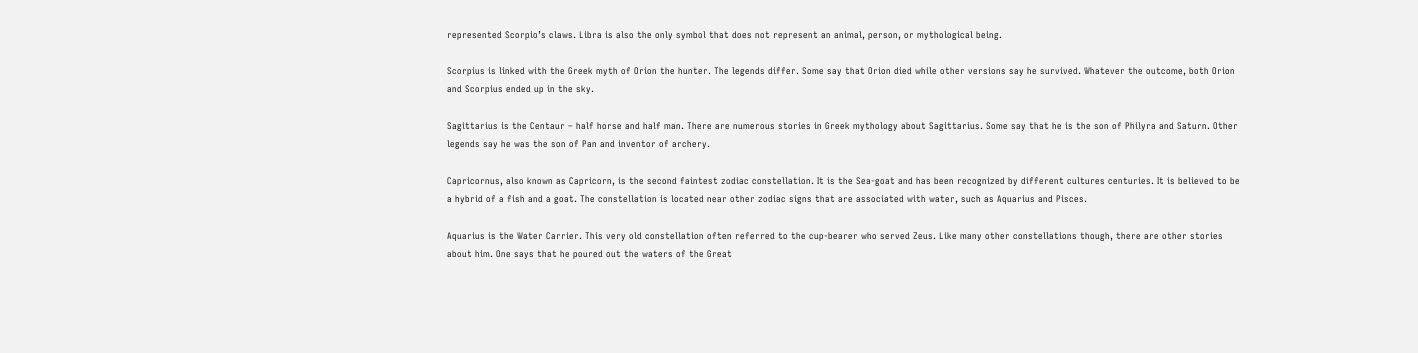represented Scorpio’s claws. Libra is also the only symbol that does not represent an animal, person, or mythological being.

Scorpius is linked with the Greek myth of Orion the hunter. The legends differ. Some say that Orion died while other versions say he survived. Whatever the outcome, both Orion and Scorpius ended up in the sky.

Sagittarius is the Centaur – half horse and half man. There are numerous stories in Greek mythology about Sagittarius. Some say that he is the son of Philyra and Saturn. Other legends say he was the son of Pan and inventor of archery.

Capricornus, also known as Capricorn, is the second faintest zodiac constellation. It is the Sea-goat and has been recognized by different cultures centuries. It is believed to be a hybrid of a fish and a goat. The constellation is located near other zodiac signs that are associated with water, such as Aquarius and Pisces.

Aquarius is the Water Carrier. This very old constellation often referred to the cup-bearer who served Zeus. Like many other constellations though, there are other stories about him. One says that he poured out the waters of the Great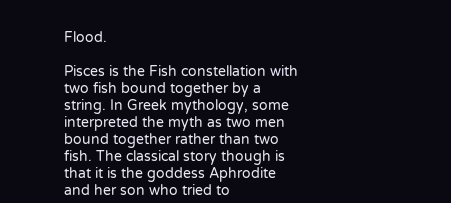Flood.

Pisces is the Fish constellation with two fish bound together by a string. In Greek mythology, some interpreted the myth as two men bound together rather than two fish. The classical story though is that it is the goddess Aphrodite and her son who tried to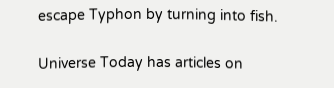escape Typhon by turning into fish.

Universe Today has articles on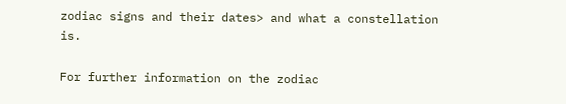zodiac signs and their dates> and what a constellation is.

For further information on the zodiac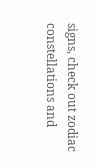signs, check out zodiac constellations and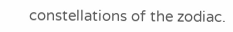constellations of the zodiac.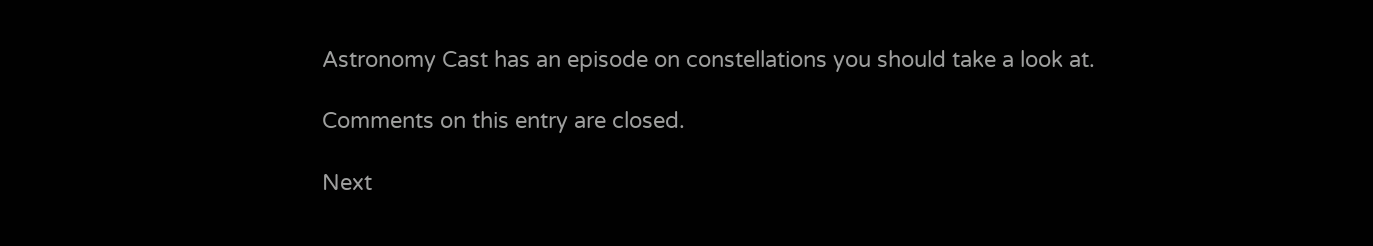Astronomy Cast has an episode on constellations you should take a look at.

Comments on this entry are closed.

Next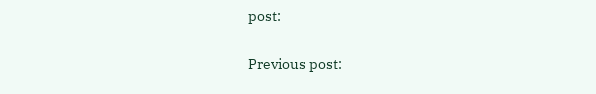post:

Previous post: